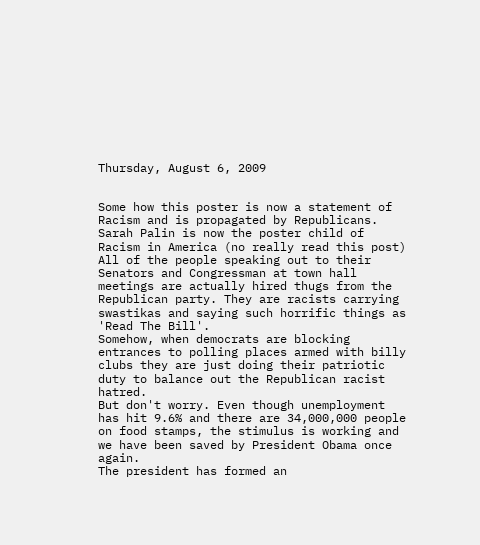Thursday, August 6, 2009


Some how this poster is now a statement of Racism and is propagated by Republicans.
Sarah Palin is now the poster child of Racism in America (no really read this post)
All of the people speaking out to their Senators and Congressman at town hall meetings are actually hired thugs from the Republican party. They are racists carrying swastikas and saying such horrific things as 'Read The Bill'.
Somehow, when democrats are blocking entrances to polling places armed with billy clubs they are just doing their patriotic duty to balance out the Republican racist hatred.
But don't worry. Even though unemployment has hit 9.6% and there are 34,000,000 people on food stamps, the stimulus is working and we have been saved by President Obama once again.
The president has formed an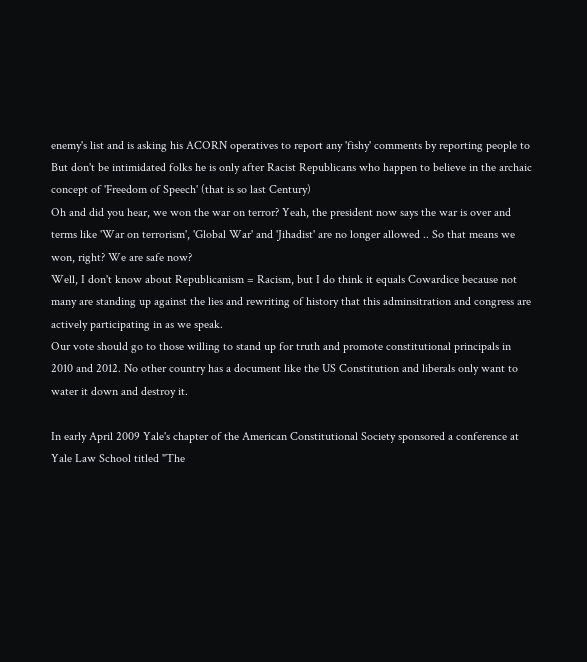enemy's list and is asking his ACORN operatives to report any 'fishy' comments by reporting people to But don't be intimidated folks he is only after Racist Republicans who happen to believe in the archaic concept of 'Freedom of Speech' (that is so last Century)
Oh and did you hear, we won the war on terror? Yeah, the president now says the war is over and terms like 'War on terrorism', 'Global War' and 'Jihadist' are no longer allowed .. So that means we won, right? We are safe now?
Well, I don't know about Republicanism = Racism, but I do think it equals Cowardice because not many are standing up against the lies and rewriting of history that this adminsitration and congress are actively participating in as we speak.
Our vote should go to those willing to stand up for truth and promote constitutional principals in 2010 and 2012. No other country has a document like the US Constitution and liberals only want to water it down and destroy it.

In early April 2009 Yale's chapter of the American Constitutional Society sponsored a conference at Yale Law School titled "The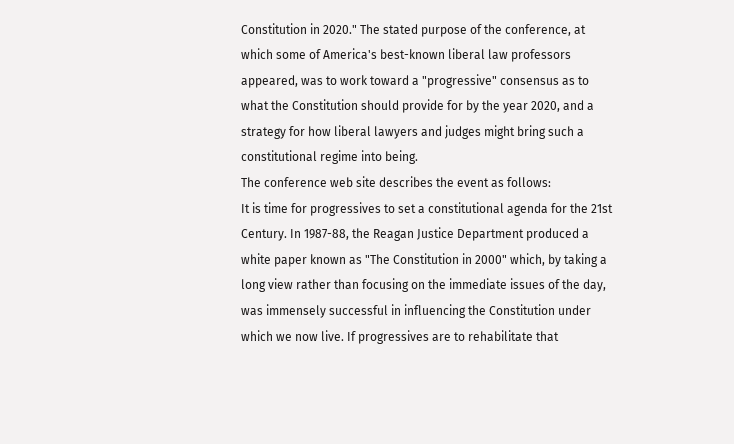Constitution in 2020." The stated purpose of the conference, at which some of America's best-known liberal law professors appeared, was to work toward a "progressive" consensus as to what the Constitution should provide for by the year 2020, and a strategy for how liberal lawyers and judges might bring such a constitutional regime into being.
The conference web site describes the event as follows:
It is time for progressives to set a constitutional agenda for the 21st Century. In 1987-88, the Reagan Justice Department produced a white paper known as "The Constitution in 2000" which, by taking a long view rather than focusing on the immediate issues of the day, was immensely successful in influencing the Constitution under which we now live. If progressives are to rehabilitate that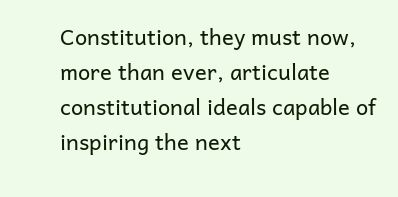Constitution, they must now, more than ever, articulate constitutional ideals capable of inspiring the next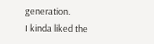generation.
I kinda liked the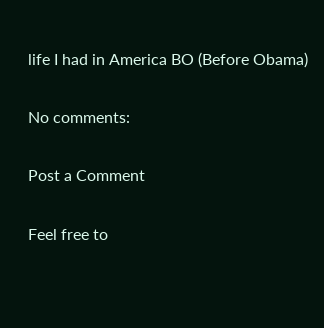life I had in America BO (Before Obama)

No comments:

Post a Comment

Feel free to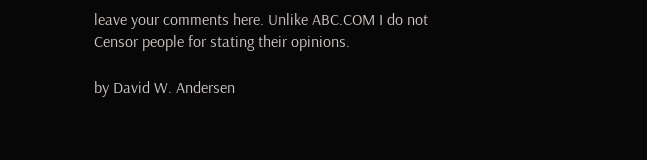leave your comments here. Unlike ABC.COM I do not Censor people for stating their opinions.

by David W. Andersen